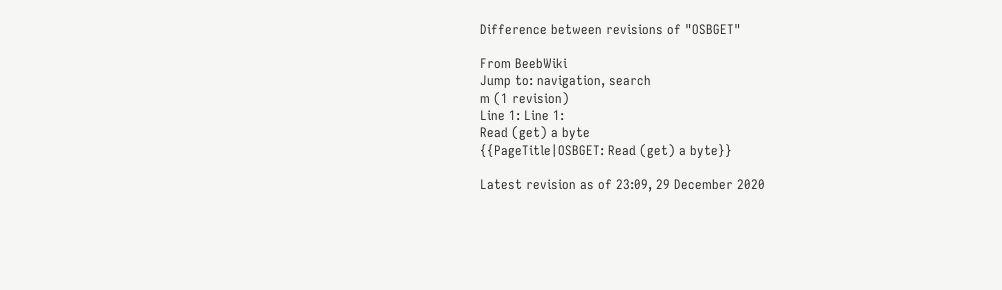Difference between revisions of "OSBGET"

From BeebWiki
Jump to: navigation, search
m (1 revision)
Line 1: Line 1:
Read (get) a byte
{{PageTitle|OSBGET: Read (get) a byte}}

Latest revision as of 23:09, 29 December 2020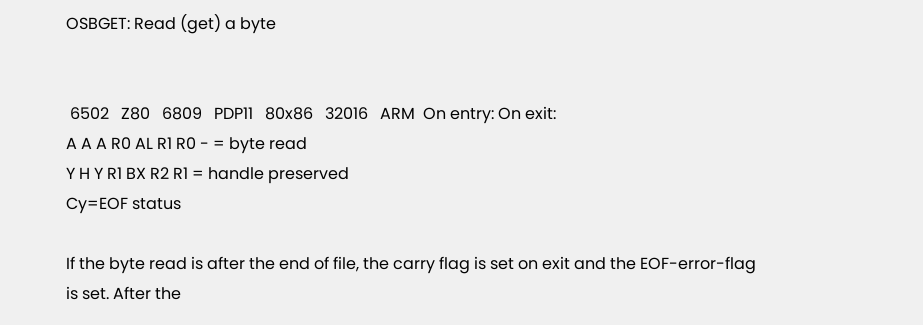OSBGET: Read (get) a byte


 6502   Z80   6809   PDP11   80x86   32016   ARM  On entry: On exit:
A A A R0 AL R1 R0 - = byte read
Y H Y R1 BX R2 R1 = handle preserved
Cy=EOF status

If the byte read is after the end of file, the carry flag is set on exit and the EOF-error-flag is set. After the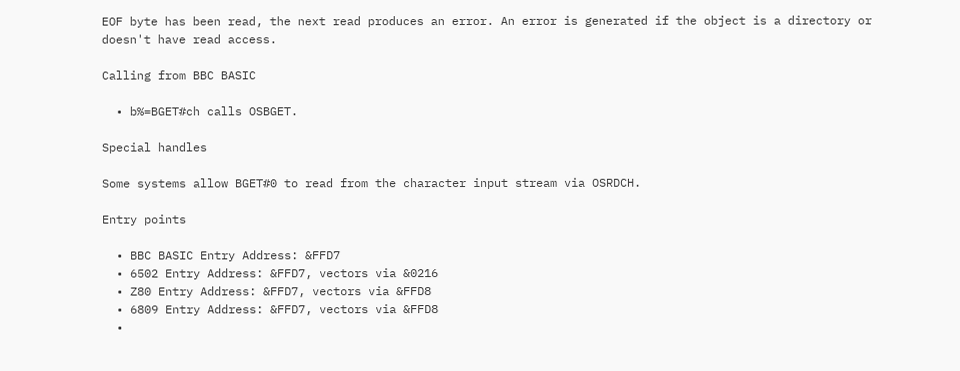EOF byte has been read, the next read produces an error. An error is generated if the object is a directory or doesn't have read access.

Calling from BBC BASIC

  • b%=BGET#ch calls OSBGET.

Special handles

Some systems allow BGET#0 to read from the character input stream via OSRDCH.

Entry points

  • BBC BASIC Entry Address: &FFD7
  • 6502 Entry Address: &FFD7, vectors via &0216
  • Z80 Entry Address: &FFD7, vectors via &FFD8
  • 6809 Entry Address: &FFD7, vectors via &FFD8
  •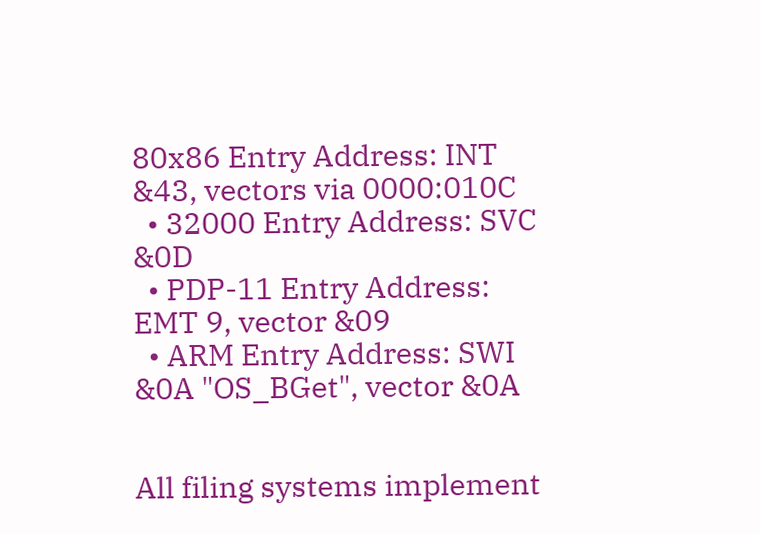80x86 Entry Address: INT &43, vectors via 0000:010C
  • 32000 Entry Address: SVC &0D
  • PDP-11 Entry Address: EMT 9, vector &09
  • ARM Entry Address: SWI &0A "OS_BGet", vector &0A


All filing systems implement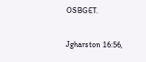OSBGET.

Jgharston 16:56,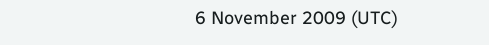6 November 2009 (UTC)